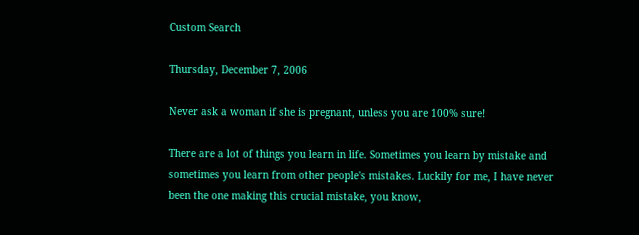Custom Search

Thursday, December 7, 2006

Never ask a woman if she is pregnant, unless you are 100% sure!

There are a lot of things you learn in life. Sometimes you learn by mistake and sometimes you learn from other people's mistakes. Luckily for me, I have never been the one making this crucial mistake, you know,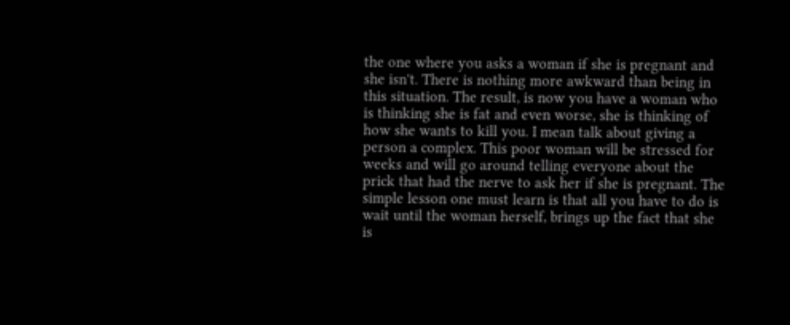the one where you asks a woman if she is pregnant and she isn't. There is nothing more awkward than being in this situation. The result, is now you have a woman who is thinking she is fat and even worse, she is thinking of how she wants to kill you. I mean talk about giving a person a complex. This poor woman will be stressed for weeks and will go around telling everyone about the prick that had the nerve to ask her if she is pregnant. The simple lesson one must learn is that all you have to do is wait until the woman herself, brings up the fact that she is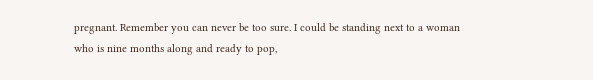pregnant. Remember you can never be too sure. I could be standing next to a woman who is nine months along and ready to pop,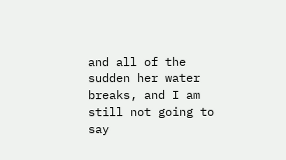and all of the sudden her water breaks, and I am still not going to say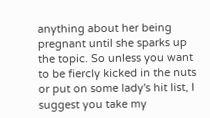anything about her being pregnant until she sparks up the topic. So unless you want to be fiercly kicked in the nuts or put on some lady's hit list, I suggest you take my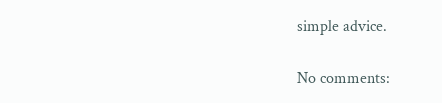simple advice.

No comments: